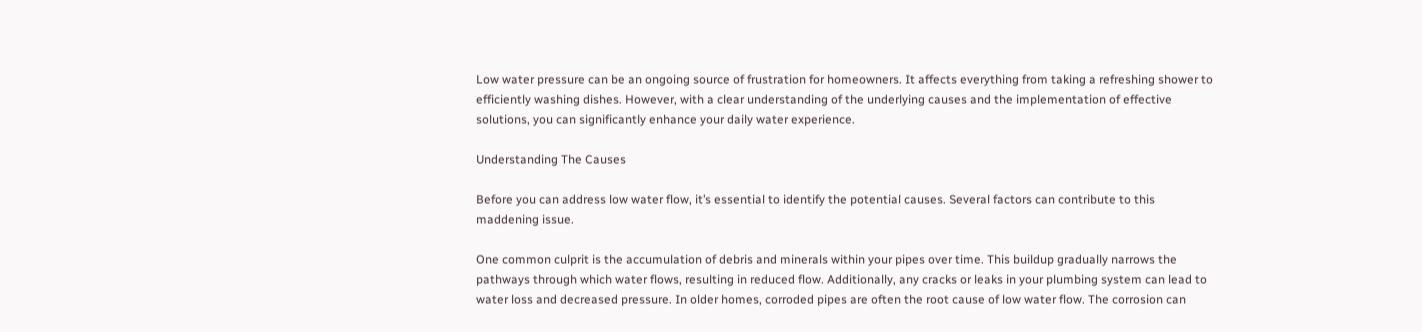Low water pressure can be an ongoing source of frustration for homeowners. It affects everything from taking a refreshing shower to efficiently washing dishes. However, with a clear understanding of the underlying causes and the implementation of effective solutions, you can significantly enhance your daily water experience.

Understanding The Causes

Before you can address low water flow, it’s essential to identify the potential causes. Several factors can contribute to this maddening issue.

One common culprit is the accumulation of debris and minerals within your pipes over time. This buildup gradually narrows the pathways through which water flows, resulting in reduced flow. Additionally, any cracks or leaks in your plumbing system can lead to water loss and decreased pressure. In older homes, corroded pipes are often the root cause of low water flow. The corrosion can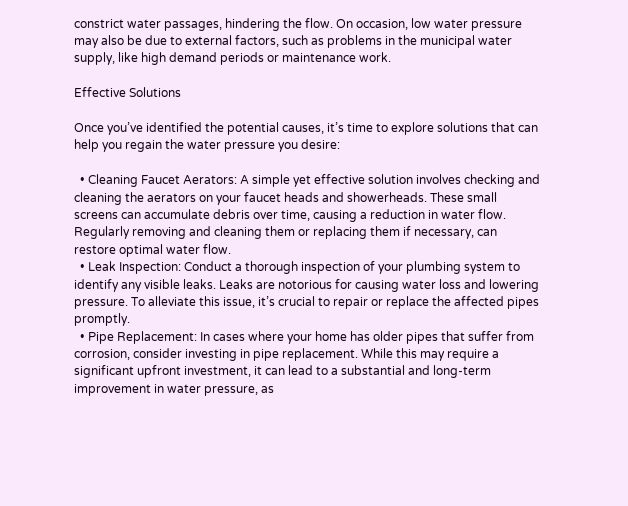constrict water passages, hindering the flow. On occasion, low water pressure may also be due to external factors, such as problems in the municipal water supply, like high demand periods or maintenance work.

Effective Solutions

Once you’ve identified the potential causes, it’s time to explore solutions that can help you regain the water pressure you desire:

  • Cleaning Faucet Aerators: A simple yet effective solution involves checking and cleaning the aerators on your faucet heads and showerheads. These small screens can accumulate debris over time, causing a reduction in water flow. Regularly removing and cleaning them or replacing them if necessary, can restore optimal water flow.
  • Leak Inspection: Conduct a thorough inspection of your plumbing system to identify any visible leaks. Leaks are notorious for causing water loss and lowering pressure. To alleviate this issue, it’s crucial to repair or replace the affected pipes promptly.
  • Pipe Replacement: In cases where your home has older pipes that suffer from corrosion, consider investing in pipe replacement. While this may require a significant upfront investment, it can lead to a substantial and long-term improvement in water pressure, as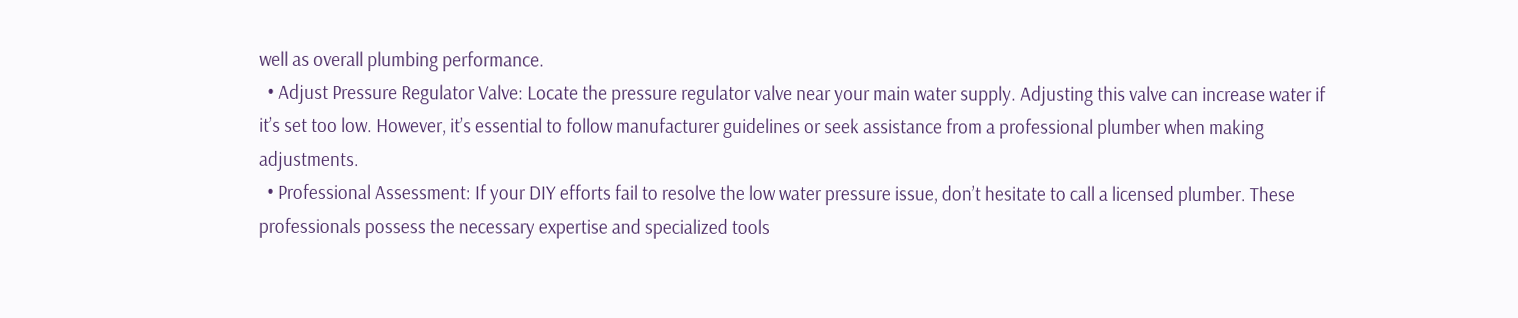well as overall plumbing performance.
  • Adjust Pressure Regulator Valve: Locate the pressure regulator valve near your main water supply. Adjusting this valve can increase water if it’s set too low. However, it’s essential to follow manufacturer guidelines or seek assistance from a professional plumber when making adjustments.
  • Professional Assessment: If your DIY efforts fail to resolve the low water pressure issue, don’t hesitate to call a licensed plumber. These professionals possess the necessary expertise and specialized tools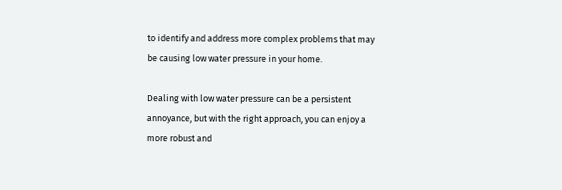to identify and address more complex problems that may be causing low water pressure in your home.

Dealing with low water pressure can be a persistent annoyance, but with the right approach, you can enjoy a more robust and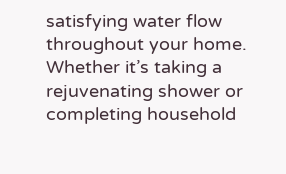satisfying water flow throughout your home. Whether it’s taking a rejuvenating shower or completing household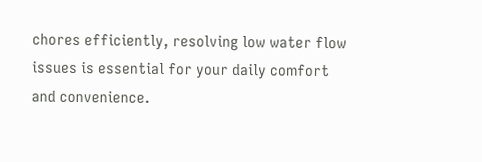chores efficiently, resolving low water flow issues is essential for your daily comfort and convenience.